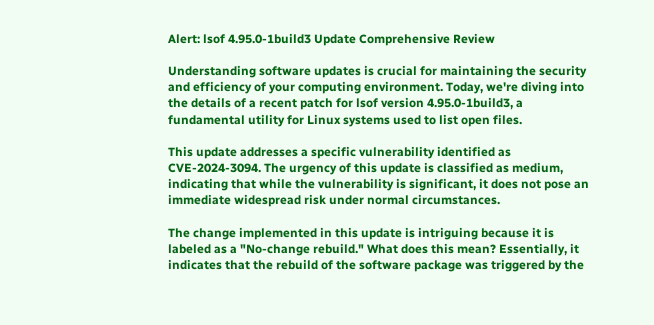Alert: lsof 4.95.0-1build3 Update Comprehensive Review

Understanding software updates is crucial for maintaining the security and efficiency of your computing environment. Today, we're diving into the details of a recent patch for lsof version 4.95.0-1build3, a fundamental utility for Linux systems used to list open files.

This update addresses a specific vulnerability identified as CVE-2024-3094. The urgency of this update is classified as medium, indicating that while the vulnerability is significant, it does not pose an immediate widespread risk under normal circumstances.

The change implemented in this update is intriguing because it is labeled as a "No-change rebuild." What does this mean? Essentially, it indicates that the rebuild of the software package was triggered by the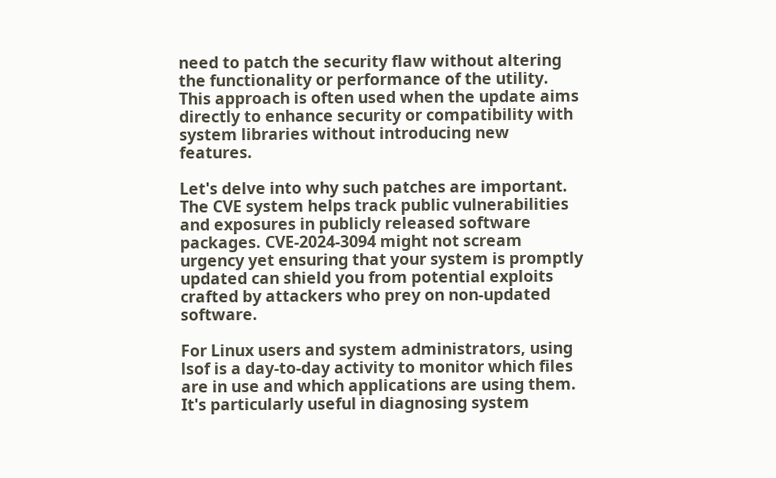need to patch the security flaw without altering the functionality or performance of the utility. This approach is often used when the update aims directly to enhance security or compatibility with system libraries without introducing new features.

Let's delve into why such patches are important. The CVE system helps track public vulnerabilities and exposures in publicly released software packages. CVE-2024-3094 might not scream urgency yet ensuring that your system is promptly updated can shield you from potential exploits crafted by attackers who prey on non-updated software.

For Linux users and system administrators, using lsof is a day-to-day activity to monitor which files are in use and which applications are using them. It's particularly useful in diagnosing system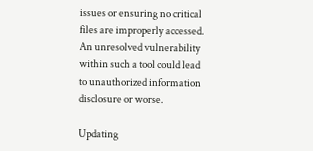issues or ensuring no critical files are improperly accessed. An unresolved vulnerability within such a tool could lead to unauthorized information disclosure or worse.

Updating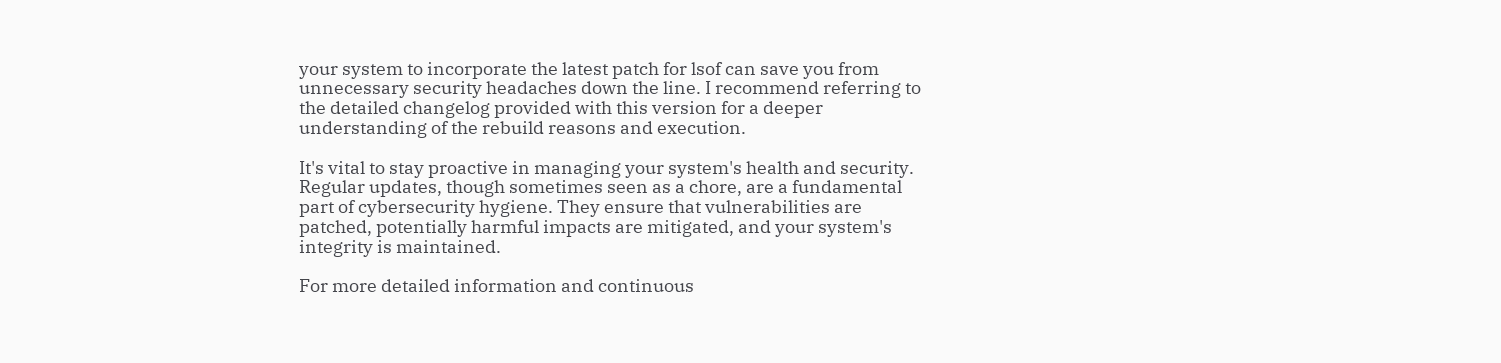your system to incorporate the latest patch for lsof can save you from unnecessary security headaches down the line. I recommend referring to the detailed changelog provided with this version for a deeper understanding of the rebuild reasons and execution.

It's vital to stay proactive in managing your system's health and security. Regular updates, though sometimes seen as a chore, are a fundamental part of cybersecurity hygiene. They ensure that vulnerabilities are patched, potentially harmful impacts are mitigated, and your system's integrity is maintained.

For more detailed information and continuous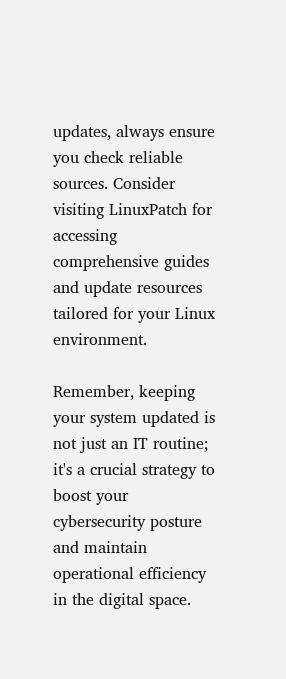updates, always ensure you check reliable sources. Consider visiting LinuxPatch for accessing comprehensive guides and update resources tailored for your Linux environment.

Remember, keeping your system updated is not just an IT routine; it's a crucial strategy to boost your cybersecurity posture and maintain operational efficiency in the digital space.